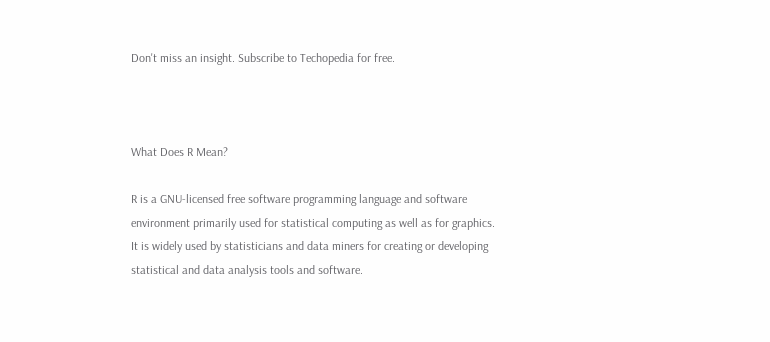Don't miss an insight. Subscribe to Techopedia for free.



What Does R Mean?

R is a GNU-licensed free software programming language and software environment primarily used for statistical computing as well as for graphics. It is widely used by statisticians and data miners for creating or developing statistical and data analysis tools and software.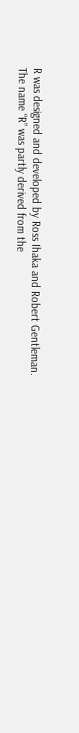R was designed and developed by Ross Ihaka and Robert Gentleman. The name “R” was partly derived from the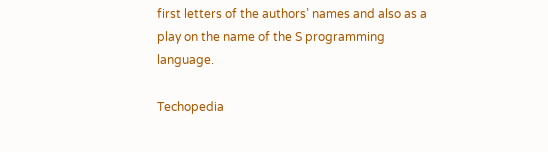first letters of the authors’ names and also as a play on the name of the S programming language.

Techopedia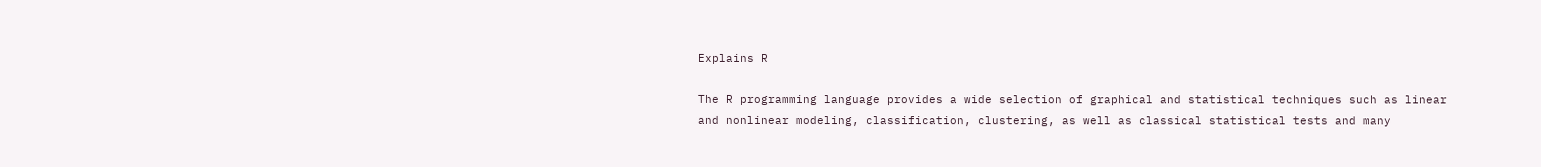Explains R

The R programming language provides a wide selection of graphical and statistical techniques such as linear and nonlinear modeling, classification, clustering, as well as classical statistical tests and many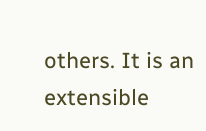others. It is an extensible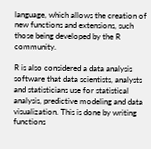language, which allows the creation of new functions and extensions, such those being developed by the R community.

R is also considered a data analysis software that data scientists, analysts and statisticians use for statistical analysis, predictive modeling and data visualization. This is done by writing functions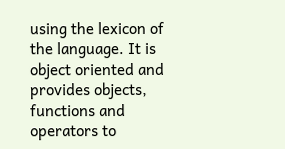using the lexicon of the language. It is object oriented and provides objects, functions and operators to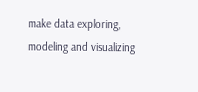make data exploring, modeling and visualizing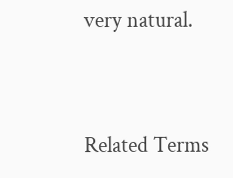very natural.


Related Terms